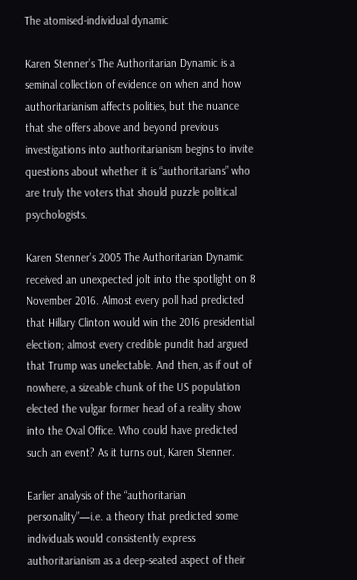The atomised-individual dynamic

Karen Stenner’s The Authoritarian Dynamic is a seminal collection of evidence on when and how authoritarianism affects polities, but the nuance that she offers above and beyond previous investigations into authoritarianism begins to invite questions about whether it is “authoritarians” who are truly the voters that should puzzle political psychologists.

Karen Stenner’s 2005 The Authoritarian Dynamic received an unexpected jolt into the spotlight on 8 November 2016. Almost every poll had predicted that Hillary Clinton would win the 2016 presidential election; almost every credible pundit had argued that Trump was unelectable. And then, as if out of nowhere, a sizeable chunk of the US population elected the vulgar former head of a reality show into the Oval Office. Who could have predicted such an event? As it turns out, Karen Stenner.

Earlier analysis of the “authoritarian personality”—i.e. a theory that predicted some individuals would consistently express authoritarianism as a deep-seated aspect of their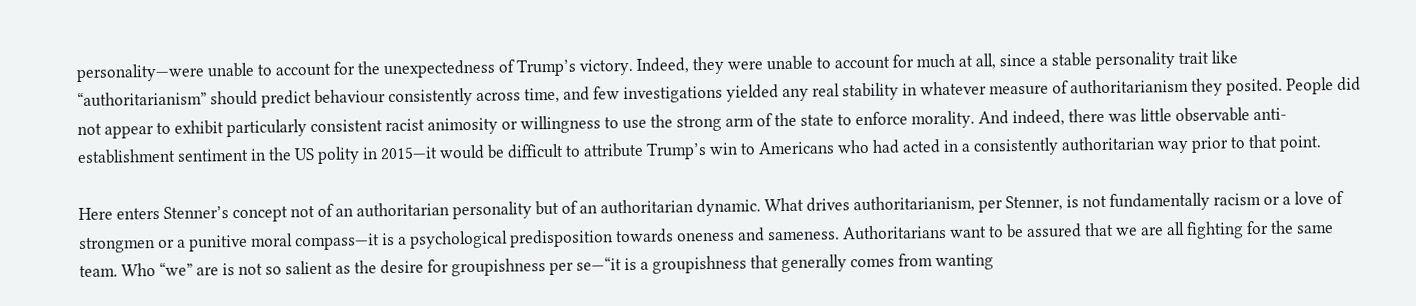personality—were unable to account for the unexpectedness of Trump’s victory. Indeed, they were unable to account for much at all, since a stable personality trait like “authoritarianism” should predict behaviour consistently across time, and few investigations yielded any real stability in whatever measure of authoritarianism they posited. People did not appear to exhibit particularly consistent racist animosity or willingness to use the strong arm of the state to enforce morality. And indeed, there was little observable anti-establishment sentiment in the US polity in 2015—it would be difficult to attribute Trump’s win to Americans who had acted in a consistently authoritarian way prior to that point.

Here enters Stenner’s concept not of an authoritarian personality but of an authoritarian dynamic. What drives authoritarianism, per Stenner, is not fundamentally racism or a love of strongmen or a punitive moral compass—it is a psychological predisposition towards oneness and sameness. Authoritarians want to be assured that we are all fighting for the same team. Who “we” are is not so salient as the desire for groupishness per se—“it is a groupishness that generally comes from wanting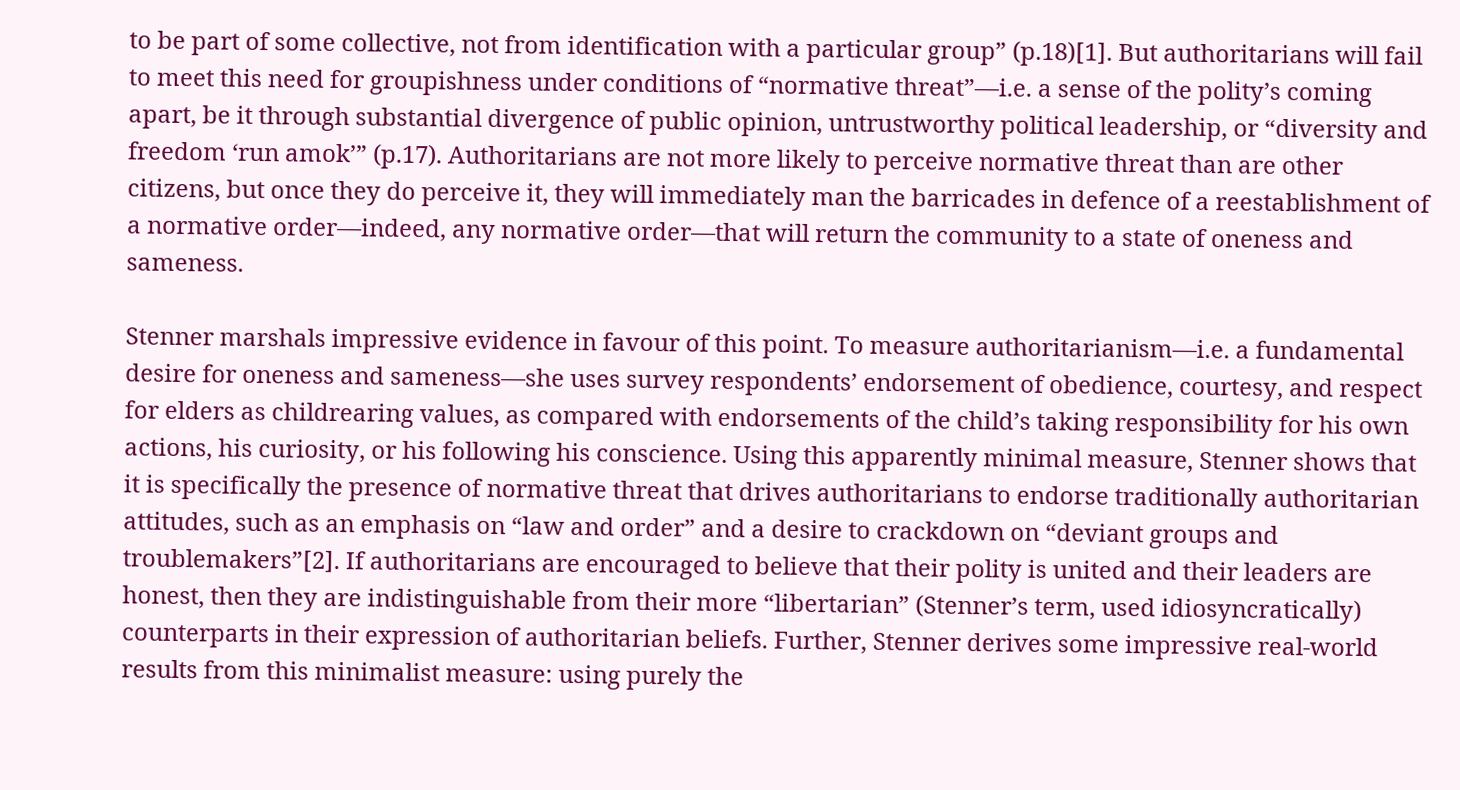to be part of some collective, not from identification with a particular group” (p.18)[1]. But authoritarians will fail to meet this need for groupishness under conditions of “normative threat”—i.e. a sense of the polity’s coming apart, be it through substantial divergence of public opinion, untrustworthy political leadership, or “diversity and freedom ‘run amok’” (p.17). Authoritarians are not more likely to perceive normative threat than are other citizens, but once they do perceive it, they will immediately man the barricades in defence of a reestablishment of a normative order—indeed, any normative order—that will return the community to a state of oneness and sameness.

Stenner marshals impressive evidence in favour of this point. To measure authoritarianism—i.e. a fundamental desire for oneness and sameness—she uses survey respondents’ endorsement of obedience, courtesy, and respect for elders as childrearing values, as compared with endorsements of the child’s taking responsibility for his own actions, his curiosity, or his following his conscience. Using this apparently minimal measure, Stenner shows that it is specifically the presence of normative threat that drives authoritarians to endorse traditionally authoritarian attitudes, such as an emphasis on “law and order” and a desire to crackdown on “deviant groups and troublemakers”[2]. If authoritarians are encouraged to believe that their polity is united and their leaders are honest, then they are indistinguishable from their more “libertarian” (Stenner’s term, used idiosyncratically) counterparts in their expression of authoritarian beliefs. Further, Stenner derives some impressive real-world results from this minimalist measure: using purely the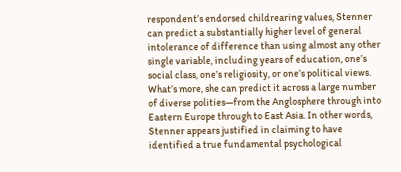respondent’s endorsed childrearing values, Stenner can predict a substantially higher level of general intolerance of difference than using almost any other single variable, including years of education, one’s social class, one’s religiosity, or one’s political views. What’s more, she can predict it across a large number of diverse polities—from the Anglosphere through into Eastern Europe through to East Asia. In other words, Stenner appears justified in claiming to have identified a true fundamental psychological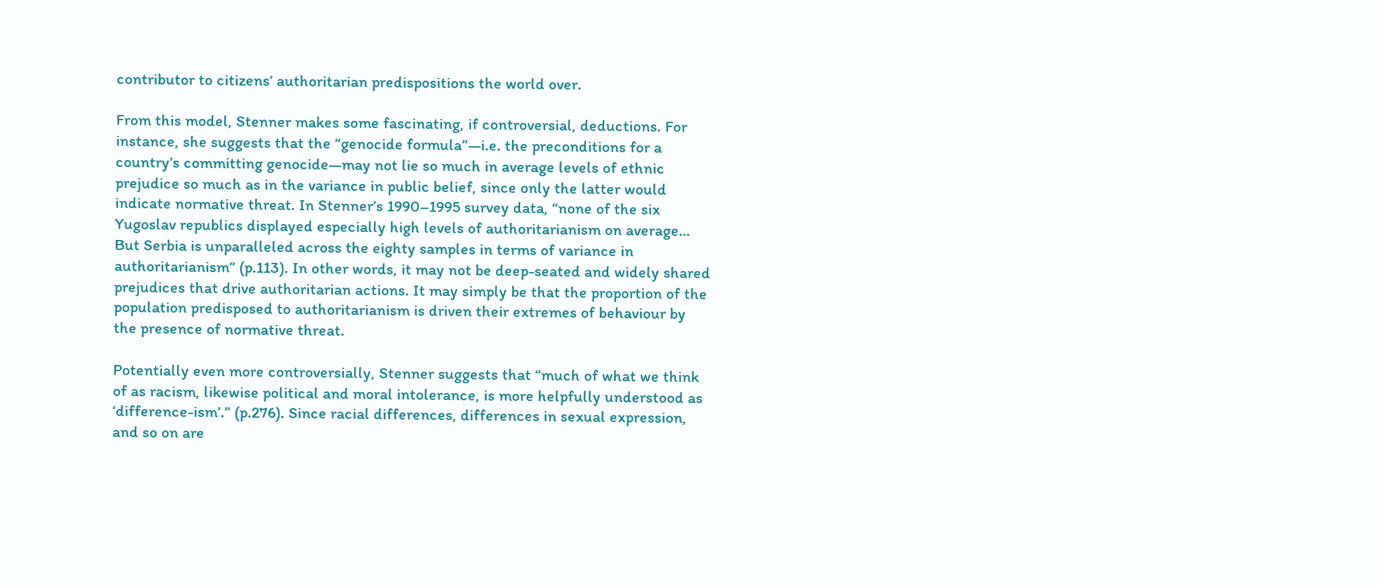contributor to citizens’ authoritarian predispositions the world over.

From this model, Stenner makes some fascinating, if controversial, deductions. For instance, she suggests that the “genocide formula”—i.e. the preconditions for a country’s committing genocide—may not lie so much in average levels of ethnic prejudice so much as in the variance in public belief, since only the latter would indicate normative threat. In Stenner’s 1990–1995 survey data, “none of the six Yugoslav republics displayed especially high levels of authoritarianism on average… But Serbia is unparalleled across the eighty samples in terms of variance in authoritarianism” (p.113). In other words, it may not be deep-seated and widely shared prejudices that drive authoritarian actions. It may simply be that the proportion of the population predisposed to authoritarianism is driven their extremes of behaviour by the presence of normative threat.

Potentially even more controversially, Stenner suggests that “much of what we think of as racism, likewise political and moral intolerance, is more helpfully understood as ‘difference-ism’.” (p.276). Since racial differences, differences in sexual expression, and so on are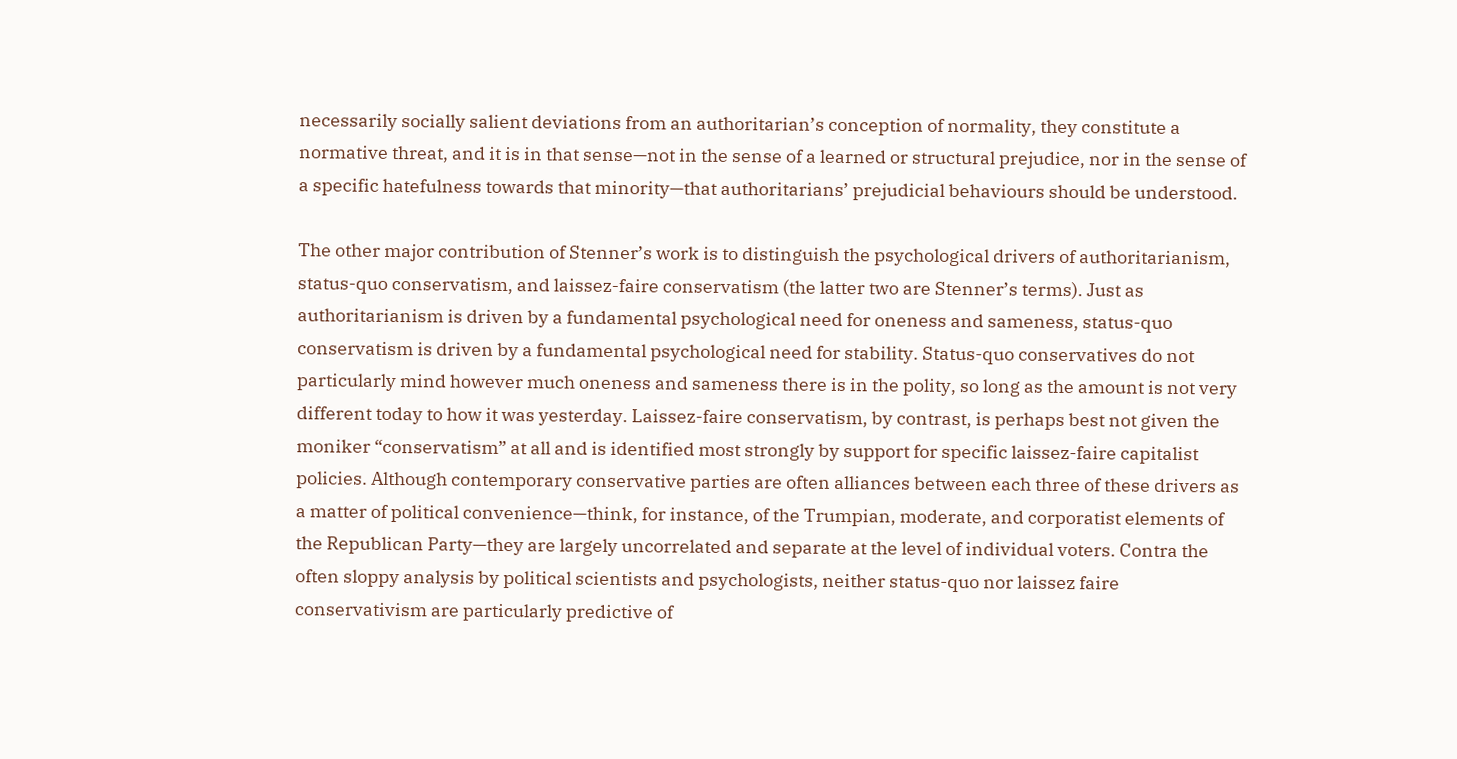necessarily socially salient deviations from an authoritarian’s conception of normality, they constitute a normative threat, and it is in that sense—not in the sense of a learned or structural prejudice, nor in the sense of a specific hatefulness towards that minority—that authoritarians’ prejudicial behaviours should be understood.

The other major contribution of Stenner’s work is to distinguish the psychological drivers of authoritarianism, status-quo conservatism, and laissez-faire conservatism (the latter two are Stenner’s terms). Just as authoritarianism is driven by a fundamental psychological need for oneness and sameness, status-quo conservatism is driven by a fundamental psychological need for stability. Status-quo conservatives do not particularly mind however much oneness and sameness there is in the polity, so long as the amount is not very different today to how it was yesterday. Laissez-faire conservatism, by contrast, is perhaps best not given the moniker “conservatism” at all and is identified most strongly by support for specific laissez-faire capitalist policies. Although contemporary conservative parties are often alliances between each three of these drivers as a matter of political convenience—think, for instance, of the Trumpian, moderate, and corporatist elements of the Republican Party—they are largely uncorrelated and separate at the level of individual voters. Contra the often sloppy analysis by political scientists and psychologists, neither status-quo nor laissez faire conservativism are particularly predictive of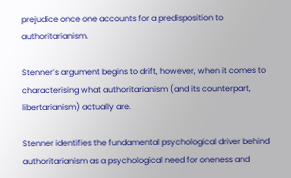prejudice once one accounts for a predisposition to authoritarianism.

Stenner’s argument begins to drift, however, when it comes to characterising what authoritarianism (and its counterpart, libertarianism) actually are.

Stenner identifies the fundamental psychological driver behind authoritarianism as a psychological need for oneness and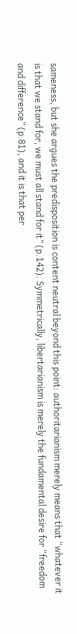sameness, but she argues the predisposition is content neutral beyond this point: authoritarianism merely means that “whatever it is that we stand for, we must all stand for it” (p.142). Symmetrically, libertarianism is merely the fundamental desire for “freedom and difference” (p.81), and it is that per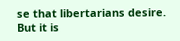se that libertarians desire. But it is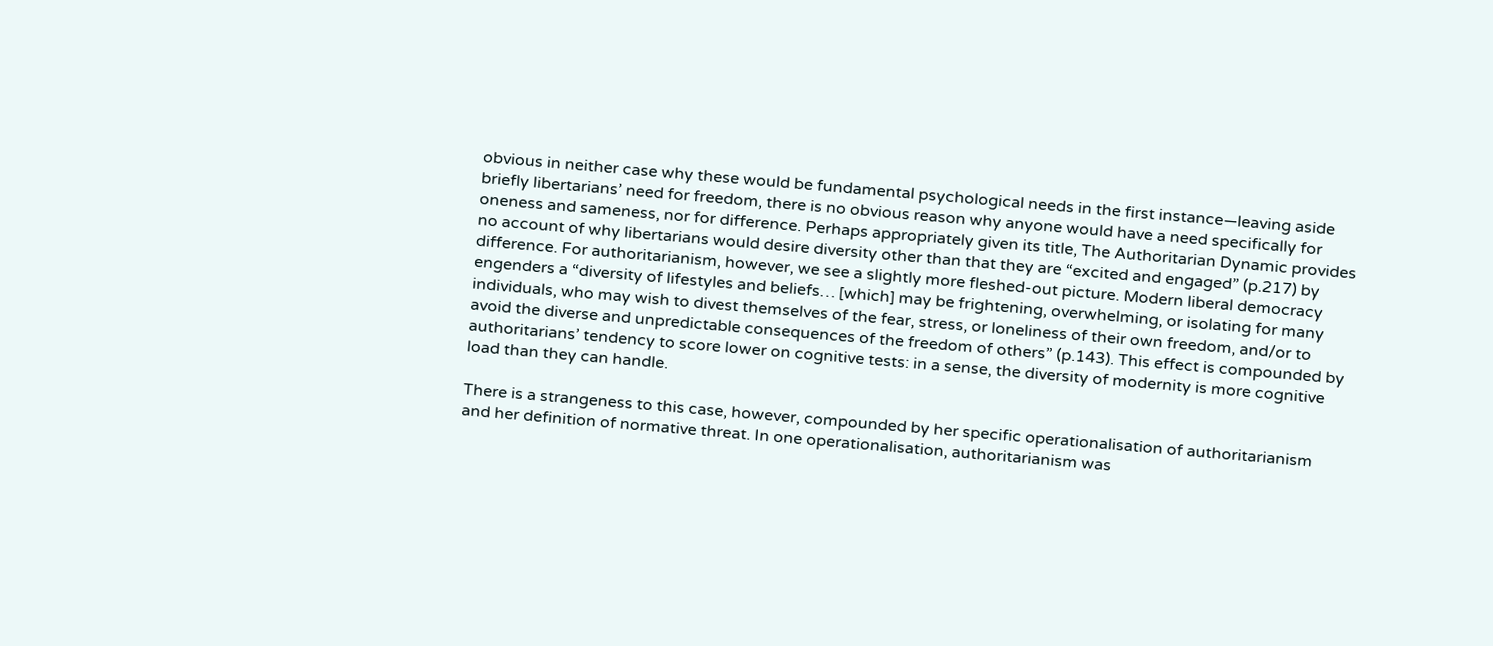obvious in neither case why these would be fundamental psychological needs in the first instance—leaving aside briefly libertarians’ need for freedom, there is no obvious reason why anyone would have a need specifically for oneness and sameness, nor for difference. Perhaps appropriately given its title, The Authoritarian Dynamic provides no account of why libertarians would desire diversity other than that they are “excited and engaged” (p.217) by difference. For authoritarianism, however, we see a slightly more fleshed-out picture. Modern liberal democracy engenders a “diversity of lifestyles and beliefs… [which] may be frightening, overwhelming, or isolating for many individuals, who may wish to divest themselves of the fear, stress, or loneliness of their own freedom, and/or to avoid the diverse and unpredictable consequences of the freedom of others” (p.143). This effect is compounded by authoritarians’ tendency to score lower on cognitive tests: in a sense, the diversity of modernity is more cognitive load than they can handle.

There is a strangeness to this case, however, compounded by her specific operationalisation of authoritarianism and her definition of normative threat. In one operationalisation, authoritarianism was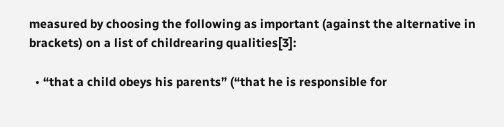measured by choosing the following as important (against the alternative in brackets) on a list of childrearing qualities[3]:

  • “that a child obeys his parents” (“that he is responsible for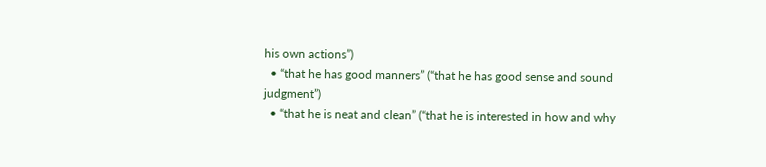his own actions”)
  • “that he has good manners” (“that he has good sense and sound judgment”)
  • “that he is neat and clean” (“that he is interested in how and why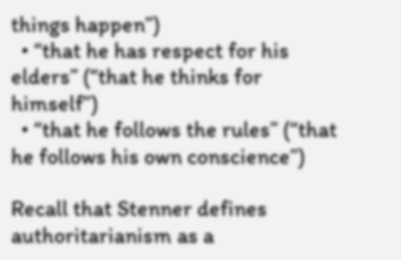things happen”)
  • “that he has respect for his elders” (“that he thinks for himself”)
  • “that he follows the rules” (“that he follows his own conscience”)

Recall that Stenner defines authoritarianism as a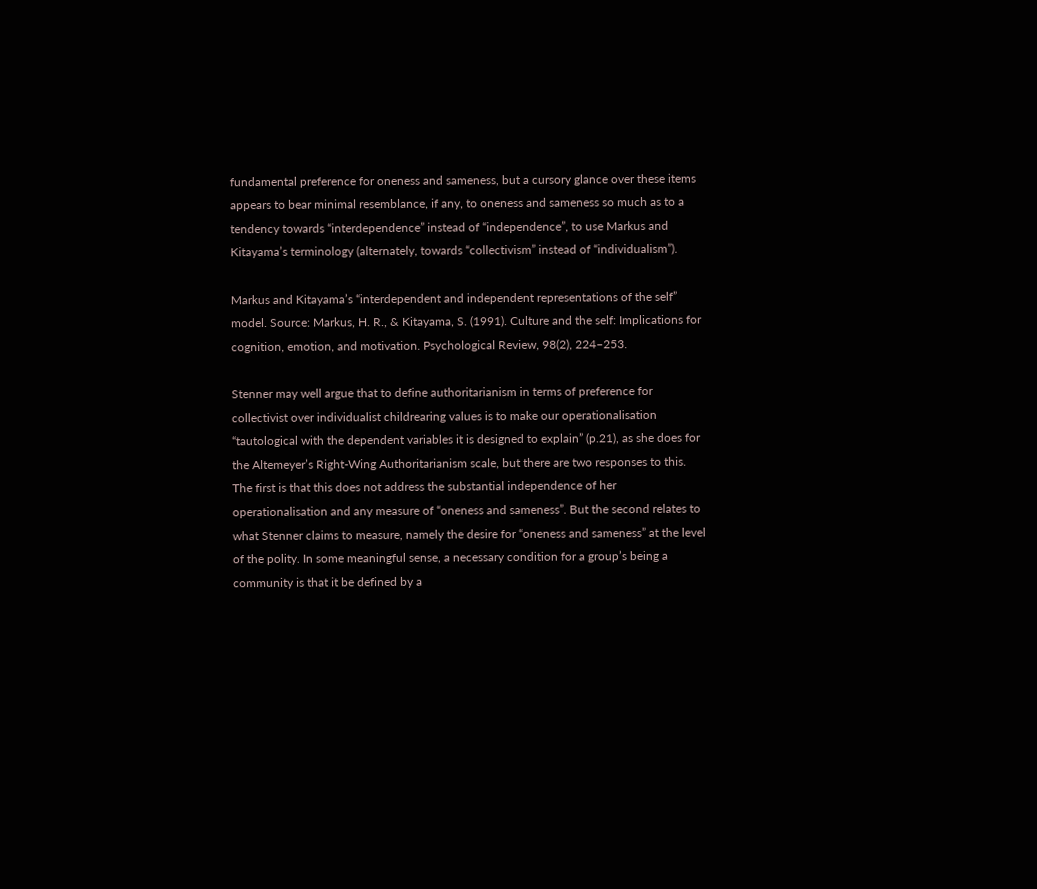fundamental preference for oneness and sameness, but a cursory glance over these items appears to bear minimal resemblance, if any, to oneness and sameness so much as to a tendency towards “interdependence” instead of “independence”, to use Markus and Kitayama’s terminology (alternately, towards “collectivism” instead of “individualism”).

Markus and Kitayama’s “interdependent and independent representations of the self” model. Source: Markus, H. R., & Kitayama, S. (1991). Culture and the self: Implications for cognition, emotion, and motivation. Psychological Review, 98(2), 224–253.

Stenner may well argue that to define authoritarianism in terms of preference for collectivist over individualist childrearing values is to make our operationalisation “tautological with the dependent variables it is designed to explain” (p.21), as she does for the Altemeyer’s Right-Wing Authoritarianism scale, but there are two responses to this. The first is that this does not address the substantial independence of her operationalisation and any measure of “oneness and sameness”. But the second relates to what Stenner claims to measure, namely the desire for “oneness and sameness” at the level of the polity. In some meaningful sense, a necessary condition for a group’s being a community is that it be defined by a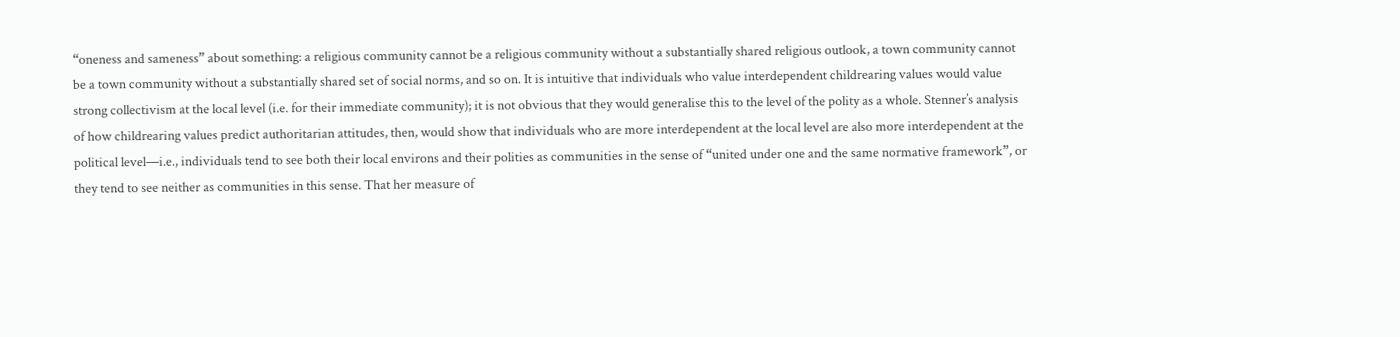“oneness and sameness” about something: a religious community cannot be a religious community without a substantially shared religious outlook, a town community cannot be a town community without a substantially shared set of social norms, and so on. It is intuitive that individuals who value interdependent childrearing values would value strong collectivism at the local level (i.e. for their immediate community); it is not obvious that they would generalise this to the level of the polity as a whole. Stenner’s analysis of how childrearing values predict authoritarian attitudes, then, would show that individuals who are more interdependent at the local level are also more interdependent at the political level—i.e., individuals tend to see both their local environs and their polities as communities in the sense of “united under one and the same normative framework”, or they tend to see neither as communities in this sense. That her measure of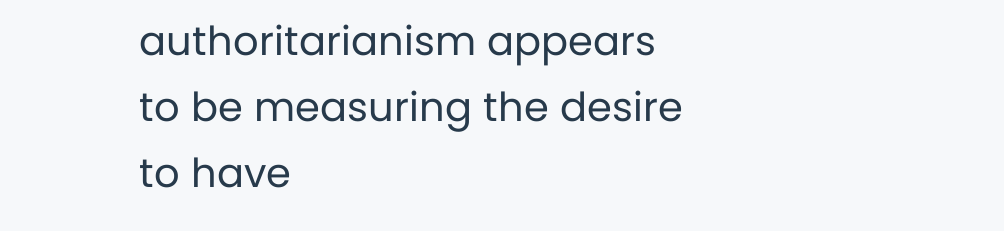authoritarianism appears to be measuring the desire to have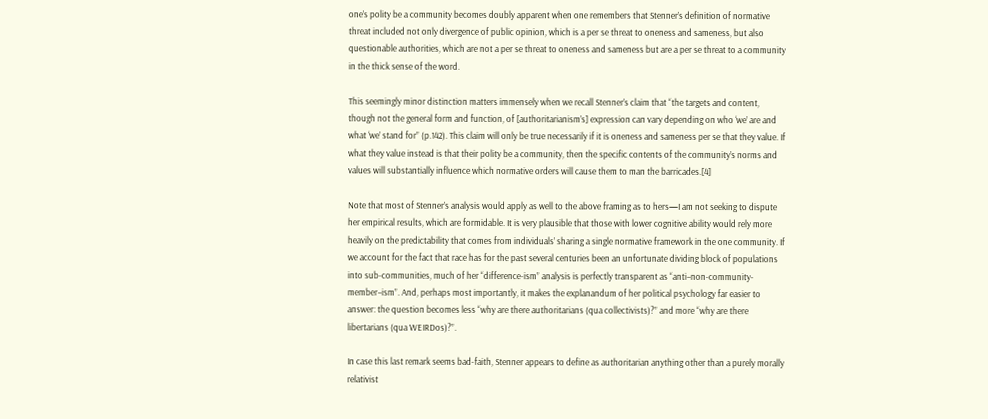one’s polity be a community becomes doubly apparent when one remembers that Stenner’s definition of normative threat included not only divergence of public opinion, which is a per se threat to oneness and sameness, but also questionable authorities, which are not a per se threat to oneness and sameness but are a per se threat to a community in the thick sense of the word.

This seemingly minor distinction matters immensely when we recall Stenner’s claim that “the targets and content, though not the general form and function, of [authoritarianism’s] expression can vary depending on who ‘we’ are and what ‘we’ stand for” (p.142). This claim will only be true necessarily if it is oneness and sameness per se that they value. If what they value instead is that their polity be a community, then the specific contents of the community’s norms and values will substantially influence which normative orders will cause them to man the barricades.[4]

Note that most of Stenner’s analysis would apply as well to the above framing as to hers—I am not seeking to dispute her empirical results, which are formidable. It is very plausible that those with lower cognitive ability would rely more heavily on the predictability that comes from individuals’ sharing a single normative framework in the one community. If we account for the fact that race has for the past several centuries been an unfortunate dividing block of populations into sub-communities, much of her “difference-ism” analysis is perfectly transparent as “anti–non-community-member–ism”. And, perhaps most importantly, it makes the explanandum of her political psychology far easier to answer: the question becomes less “why are there authoritarians (qua collectivists)?” and more “why are there libertarians (qua WEIRDos)?”.

In case this last remark seems bad-faith, Stenner appears to define as authoritarian anything other than a purely morally relativist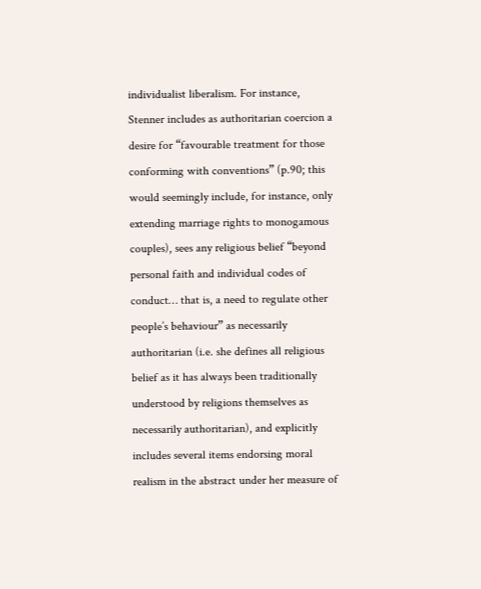individualist liberalism. For instance, Stenner includes as authoritarian coercion a desire for “favourable treatment for those conforming with conventions” (p.90; this would seemingly include, for instance, only extending marriage rights to monogamous couples), sees any religious belief “beyond personal faith and individual codes of conduct… that is, a need to regulate other people’s behaviour” as necessarily authoritarian (i.e. she defines all religious belief as it has always been traditionally understood by religions themselves as necessarily authoritarian), and explicitly includes several items endorsing moral realism in the abstract under her measure of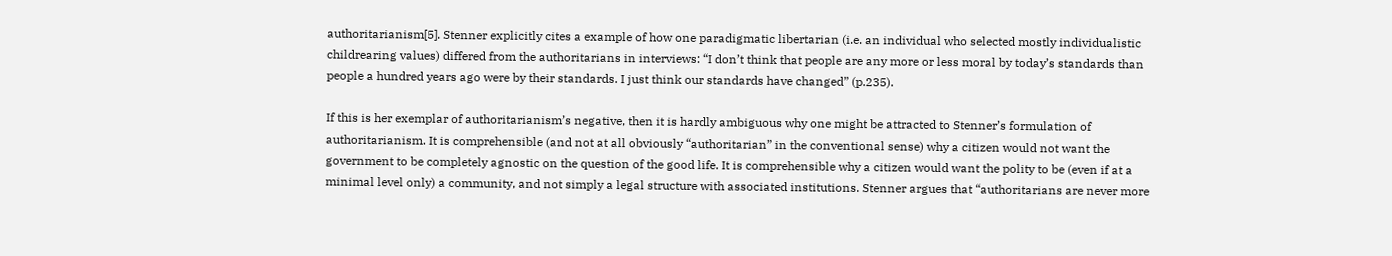authoritarianism[5]. Stenner explicitly cites a example of how one paradigmatic libertarian (i.e. an individual who selected mostly individualistic childrearing values) differed from the authoritarians in interviews: “I don’t think that people are any more or less moral by today’s standards than people a hundred years ago were by their standards. I just think our standards have changed” (p.235).

If this is her exemplar of authoritarianism’s negative, then it is hardly ambiguous why one might be attracted to Stenner’s formulation of authoritarianism. It is comprehensible (and not at all obviously “authoritarian” in the conventional sense) why a citizen would not want the government to be completely agnostic on the question of the good life. It is comprehensible why a citizen would want the polity to be (even if at a minimal level only) a community, and not simply a legal structure with associated institutions. Stenner argues that “authoritarians are never more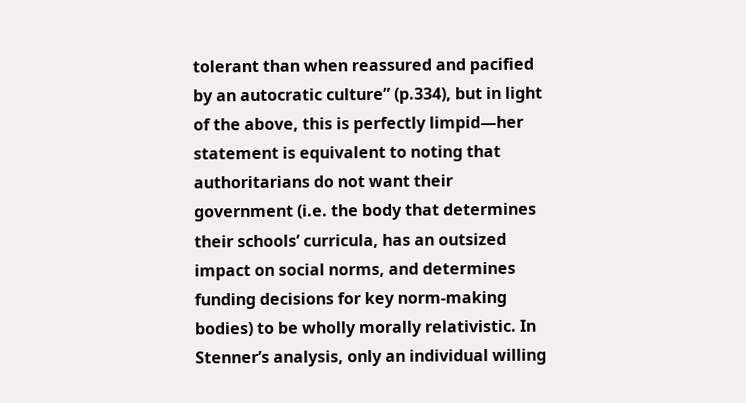tolerant than when reassured and pacified by an autocratic culture” (p.334), but in light of the above, this is perfectly limpid—her statement is equivalent to noting that authoritarians do not want their government (i.e. the body that determines their schools’ curricula, has an outsized impact on social norms, and determines funding decisions for key norm-making bodies) to be wholly morally relativistic. In Stenner’s analysis, only an individual willing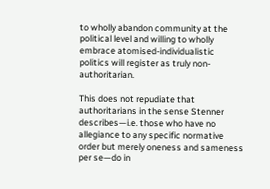to wholly abandon community at the political level and willing to wholly embrace atomised-individualistic politics will register as truly non-authoritarian.

This does not repudiate that authoritarians in the sense Stenner describes—i.e. those who have no allegiance to any specific normative order but merely oneness and sameness per se—do in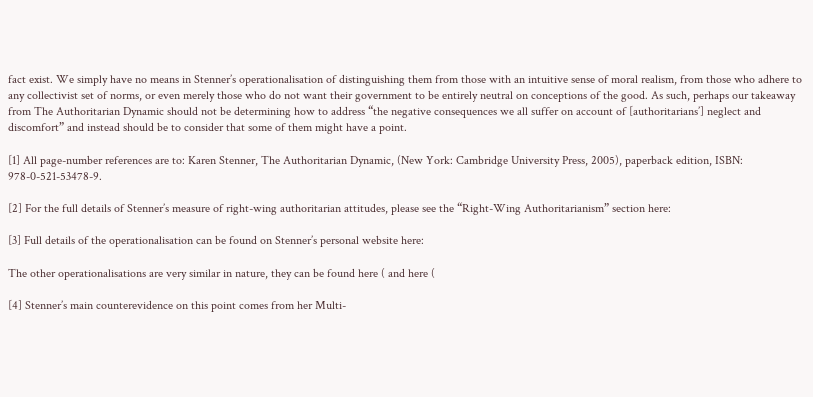fact exist. We simply have no means in Stenner’s operationalisation of distinguishing them from those with an intuitive sense of moral realism, from those who adhere to any collectivist set of norms, or even merely those who do not want their government to be entirely neutral on conceptions of the good. As such, perhaps our takeaway from The Authoritarian Dynamic should not be determining how to address “the negative consequences we all suffer on account of [authoritarians’] neglect and discomfort” and instead should be to consider that some of them might have a point.

[1] All page-number references are to: Karen Stenner, The Authoritarian Dynamic, (New York: Cambridge University Press, 2005), paperback edition, ISBN: 978-0-521-53478-9.

[2] For the full details of Stenner’s measure of right-wing authoritarian attitudes, please see the “Right-Wing Authoritarianism” section here:

[3] Full details of the operationalisation can be found on Stenner’s personal website here:

The other operationalisations are very similar in nature, they can be found here ( and here (

[4] Stenner’s main counterevidence on this point comes from her Multi-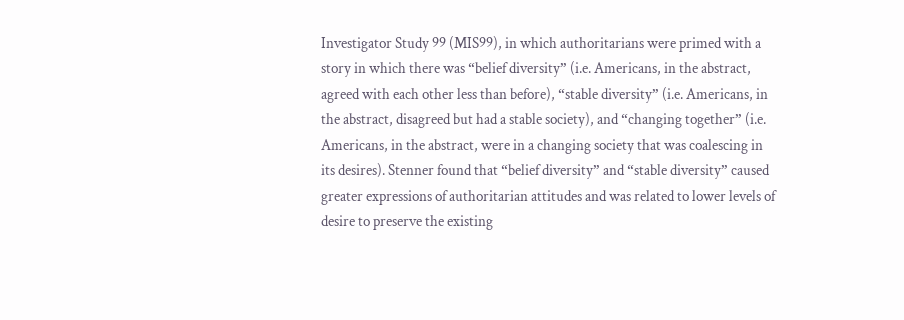Investigator Study 99 (MIS99), in which authoritarians were primed with a story in which there was “belief diversity” (i.e. Americans, in the abstract, agreed with each other less than before), “stable diversity” (i.e. Americans, in the abstract, disagreed but had a stable society), and “changing together” (i.e. Americans, in the abstract, were in a changing society that was coalescing in its desires). Stenner found that “belief diversity” and “stable diversity” caused greater expressions of authoritarian attitudes and was related to lower levels of desire to preserve the existing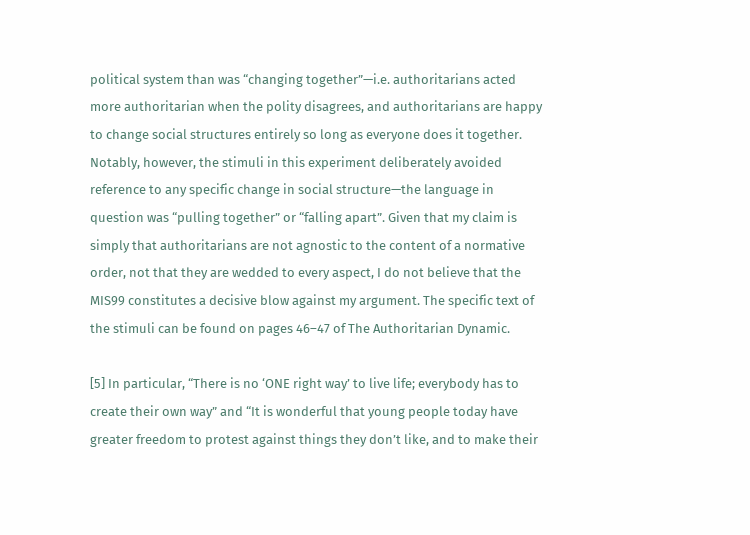political system than was “changing together”—i.e. authoritarians acted more authoritarian when the polity disagrees, and authoritarians are happy to change social structures entirely so long as everyone does it together. Notably, however, the stimuli in this experiment deliberately avoided reference to any specific change in social structure—the language in question was “pulling together” or “falling apart”. Given that my claim is simply that authoritarians are not agnostic to the content of a normative order, not that they are wedded to every aspect, I do not believe that the MIS99 constitutes a decisive blow against my argument. The specific text of the stimuli can be found on pages 46–47 of The Authoritarian Dynamic.

[5] In particular, “There is no ‘ONE right way’ to live life; everybody has to create their own way” and “It is wonderful that young people today have greater freedom to protest against things they don’t like, and to make their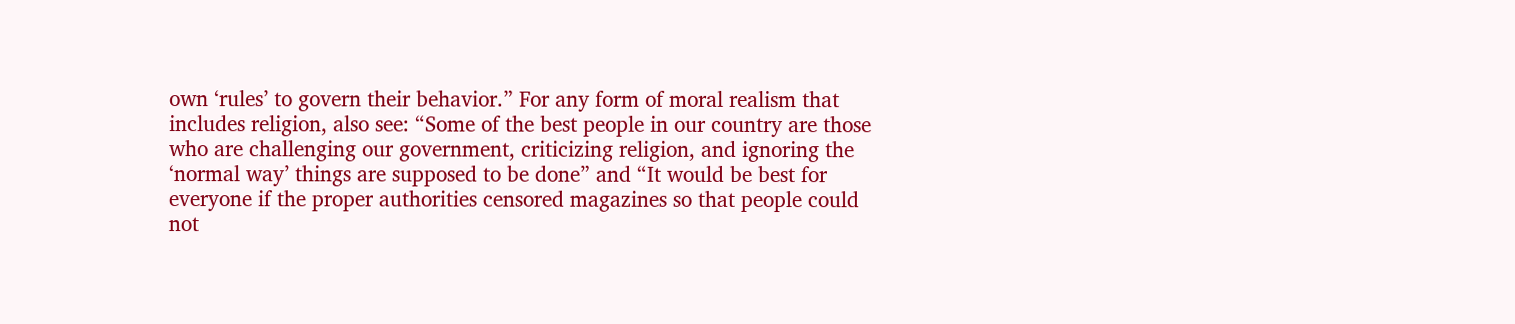own ‘rules’ to govern their behavior.” For any form of moral realism that includes religion, also see: “Some of the best people in our country are those who are challenging our government, criticizing religion, and ignoring the ‘normal way’ things are supposed to be done” and “It would be best for everyone if the proper authorities censored magazines so that people could not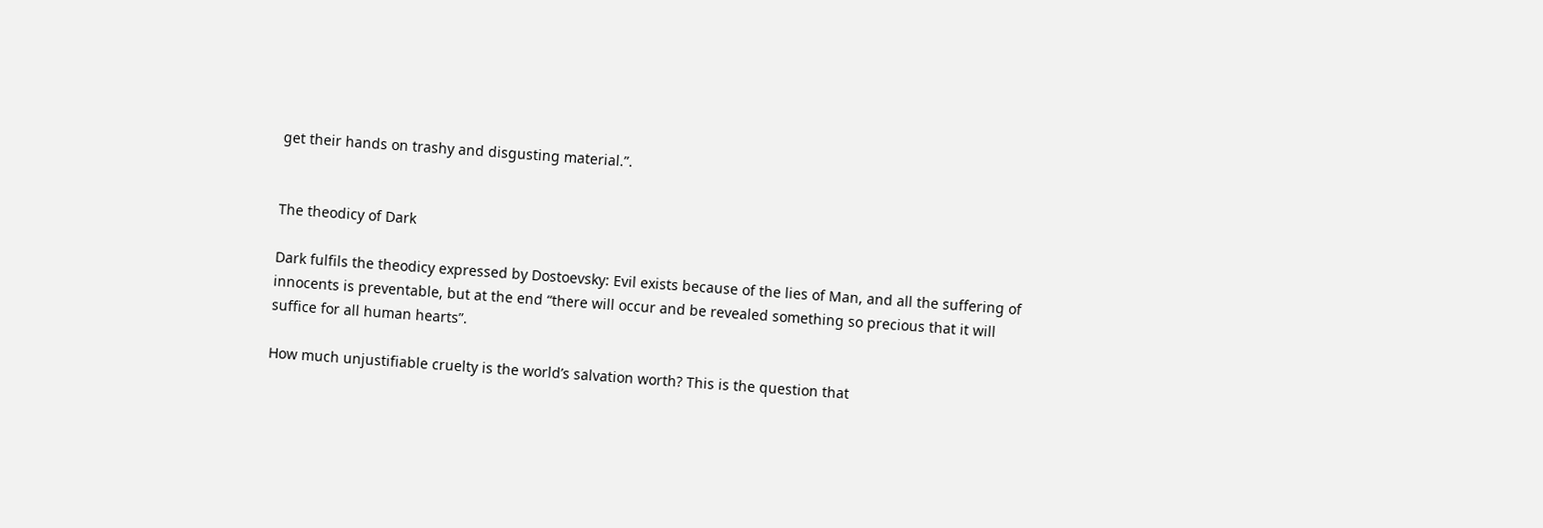get their hands on trashy and disgusting material.”.


The theodicy of Dark

Dark fulfils the theodicy expressed by Dostoevsky: Evil exists because of the lies of Man, and all the suffering of innocents is preventable, but at the end “there will occur and be revealed something so precious that it will suffice for all human hearts”.

How much unjustifiable cruelty is the world’s salvation worth? This is the question that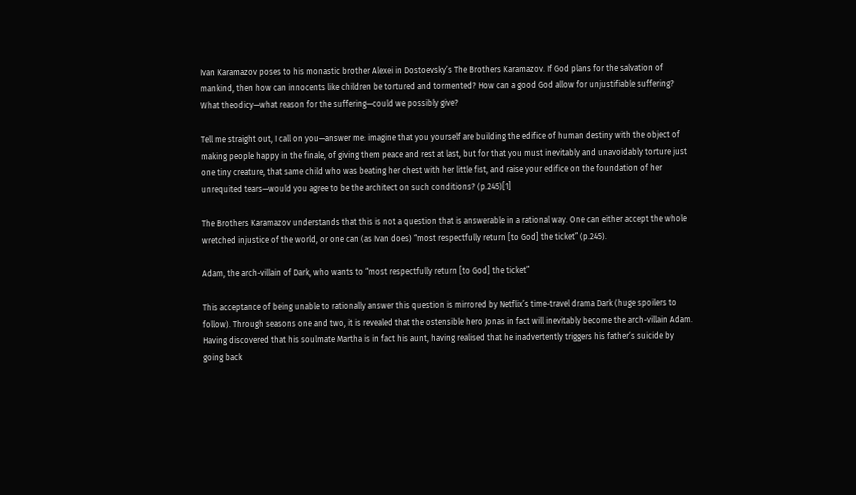Ivan Karamazov poses to his monastic brother Alexei in Dostoevsky’s The Brothers Karamazov. If God plans for the salvation of mankind, then how can innocents like children be tortured and tormented? How can a good God allow for unjustifiable suffering? What theodicy—what reason for the suffering—could we possibly give?

Tell me straight out, I call on you—answer me: imagine that you yourself are building the edifice of human destiny with the object of making people happy in the finale, of giving them peace and rest at last, but for that you must inevitably and unavoidably torture just one tiny creature, that same child who was beating her chest with her little fist, and raise your edifice on the foundation of her unrequited tears—would you agree to be the architect on such conditions? (p.245)[1]

The Brothers Karamazov understands that this is not a question that is answerable in a rational way. One can either accept the whole wretched injustice of the world, or one can (as Ivan does) “most respectfully return [to God] the ticket” (p.245).

Adam, the arch-villain of Dark, who wants to “most respectfully return [to God] the ticket”

This acceptance of being unable to rationally answer this question is mirrored by Netflix’s time-travel drama Dark (huge spoilers to follow). Through seasons one and two, it is revealed that the ostensible hero Jonas in fact will inevitably become the arch-villain Adam. Having discovered that his soulmate Martha is in fact his aunt, having realised that he inadvertently triggers his father’s suicide by going back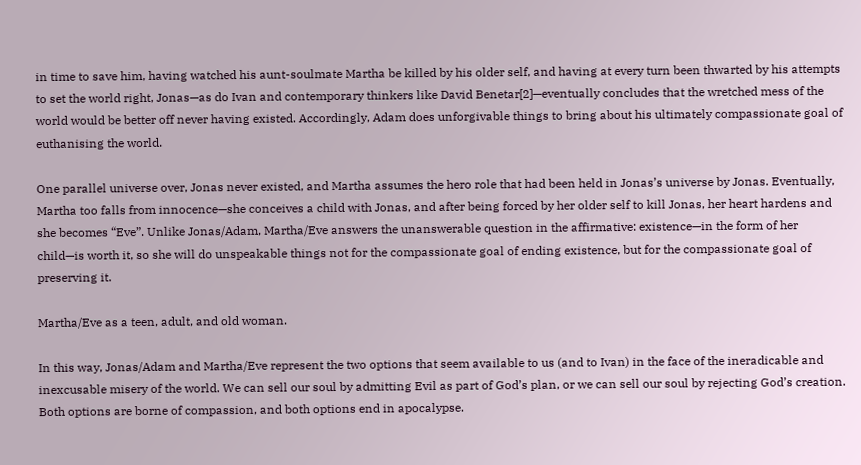in time to save him, having watched his aunt-soulmate Martha be killed by his older self, and having at every turn been thwarted by his attempts to set the world right, Jonas—as do Ivan and contemporary thinkers like David Benetar[2]—eventually concludes that the wretched mess of the world would be better off never having existed. Accordingly, Adam does unforgivable things to bring about his ultimately compassionate goal of euthanising the world.

One parallel universe over, Jonas never existed, and Martha assumes the hero role that had been held in Jonas’s universe by Jonas. Eventually, Martha too falls from innocence—she conceives a child with Jonas, and after being forced by her older self to kill Jonas, her heart hardens and she becomes “Eve”. Unlike Jonas/Adam, Martha/Eve answers the unanswerable question in the affirmative: existence—in the form of her child—is worth it, so she will do unspeakable things not for the compassionate goal of ending existence, but for the compassionate goal of preserving it.

Martha/Eve as a teen, adult, and old woman.

In this way, Jonas/Adam and Martha/Eve represent the two options that seem available to us (and to Ivan) in the face of the ineradicable and inexcusable misery of the world. We can sell our soul by admitting Evil as part of God’s plan, or we can sell our soul by rejecting God’s creation. Both options are borne of compassion, and both options end in apocalypse.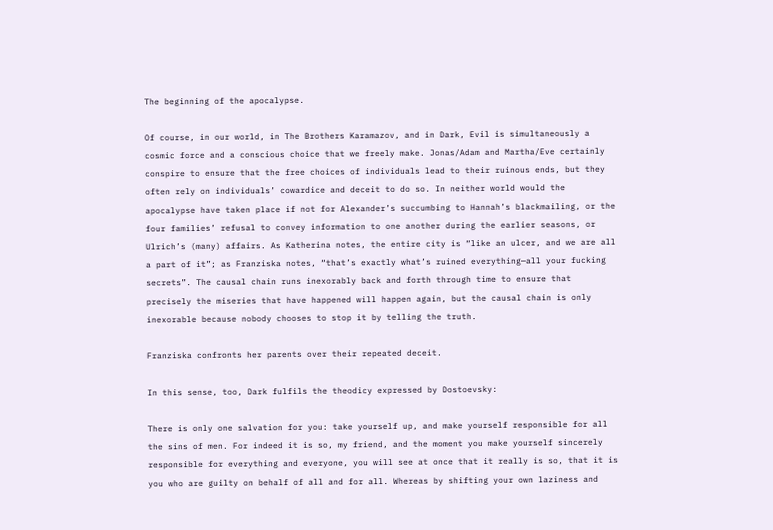The beginning of the apocalypse.

Of course, in our world, in The Brothers Karamazov, and in Dark, Evil is simultaneously a cosmic force and a conscious choice that we freely make. Jonas/Adam and Martha/Eve certainly conspire to ensure that the free choices of individuals lead to their ruinous ends, but they often rely on individuals’ cowardice and deceit to do so. In neither world would the apocalypse have taken place if not for Alexander’s succumbing to Hannah’s blackmailing, or the four families’ refusal to convey information to one another during the earlier seasons, or Ulrich’s (many) affairs. As Katherina notes, the entire city is “like an ulcer, and we are all a part of it”; as Franziska notes, “that’s exactly what’s ruined everything—all your fucking secrets”. The causal chain runs inexorably back and forth through time to ensure that precisely the miseries that have happened will happen again, but the causal chain is only inexorable because nobody chooses to stop it by telling the truth.

Franziska confronts her parents over their repeated deceit.

In this sense, too, Dark fulfils the theodicy expressed by Dostoevsky:

There is only one salvation for you: take yourself up, and make yourself responsible for all the sins of men. For indeed it is so, my friend, and the moment you make yourself sincerely responsible for everything and everyone, you will see at once that it really is so, that it is you who are guilty on behalf of all and for all. Whereas by shifting your own laziness and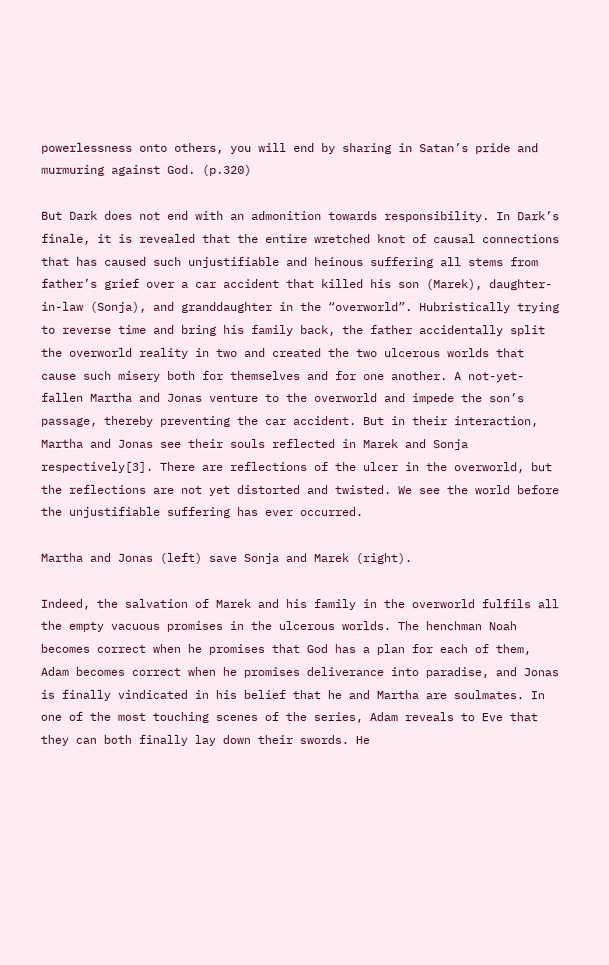powerlessness onto others, you will end by sharing in Satan’s pride and murmuring against God. (p.320)

But Dark does not end with an admonition towards responsibility. In Dark’s finale, it is revealed that the entire wretched knot of causal connections that has caused such unjustifiable and heinous suffering all stems from father’s grief over a car accident that killed his son (Marek), daughter-in-law (Sonja), and granddaughter in the “overworld”. Hubristically trying to reverse time and bring his family back, the father accidentally split the overworld reality in two and created the two ulcerous worlds that cause such misery both for themselves and for one another. A not-yet-fallen Martha and Jonas venture to the overworld and impede the son’s passage, thereby preventing the car accident. But in their interaction, Martha and Jonas see their souls reflected in Marek and Sonja respectively[3]. There are reflections of the ulcer in the overworld, but the reflections are not yet distorted and twisted. We see the world before the unjustifiable suffering has ever occurred.

Martha and Jonas (left) save Sonja and Marek (right).

Indeed, the salvation of Marek and his family in the overworld fulfils all the empty vacuous promises in the ulcerous worlds. The henchman Noah becomes correct when he promises that God has a plan for each of them, Adam becomes correct when he promises deliverance into paradise, and Jonas is finally vindicated in his belief that he and Martha are soulmates. In one of the most touching scenes of the series, Adam reveals to Eve that they can both finally lay down their swords. He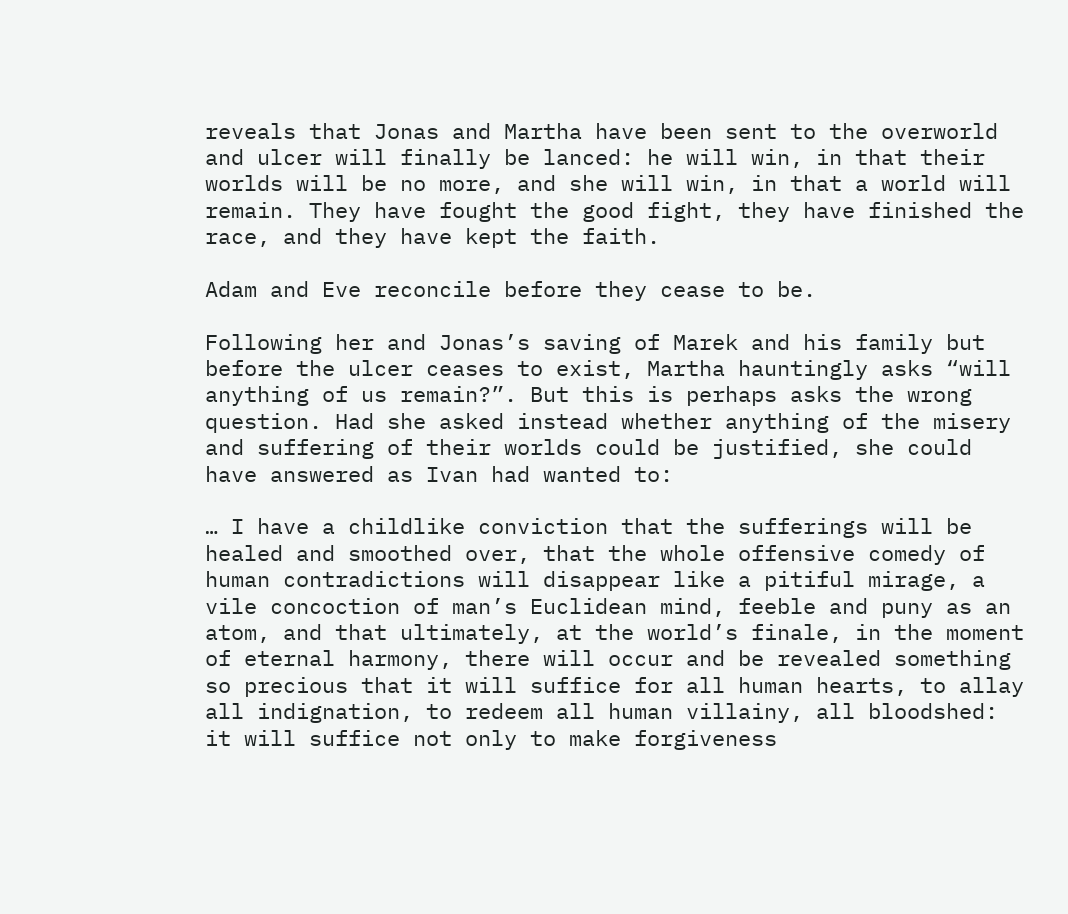reveals that Jonas and Martha have been sent to the overworld and ulcer will finally be lanced: he will win, in that their worlds will be no more, and she will win, in that a world will remain. They have fought the good fight, they have finished the race, and they have kept the faith.

Adam and Eve reconcile before they cease to be.

Following her and Jonas’s saving of Marek and his family but before the ulcer ceases to exist, Martha hauntingly asks “will anything of us remain?”. But this is perhaps asks the wrong question. Had she asked instead whether anything of the misery and suffering of their worlds could be justified, she could have answered as Ivan had wanted to:

… I have a childlike conviction that the sufferings will be healed and smoothed over, that the whole offensive comedy of human contradictions will disappear like a pitiful mirage, a vile concoction of man’s Euclidean mind, feeble and puny as an atom, and that ultimately, at the world’s finale, in the moment of eternal harmony, there will occur and be revealed something so precious that it will suffice for all human hearts, to allay all indignation, to redeem all human villainy, all bloodshed: it will suffice not only to make forgiveness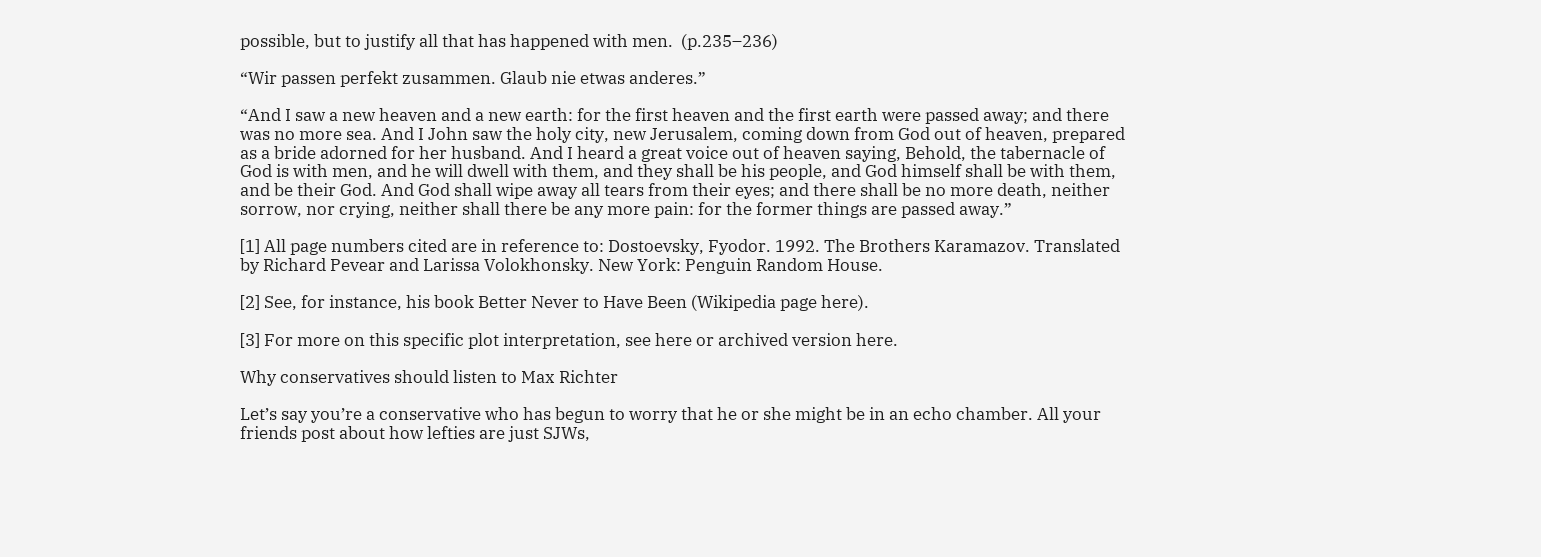possible, but to justify all that has happened with men.  (p.235–236)

“Wir passen perfekt zusammen. Glaub nie etwas anderes.”

“And I saw a new heaven and a new earth: for the first heaven and the first earth were passed away; and there was no more sea. And I John saw the holy city, new Jerusalem, coming down from God out of heaven, prepared as a bride adorned for her husband. And I heard a great voice out of heaven saying, Behold, the tabernacle of God is with men, and he will dwell with them, and they shall be his people, and God himself shall be with them, and be their God. And God shall wipe away all tears from their eyes; and there shall be no more death, neither sorrow, nor crying, neither shall there be any more pain: for the former things are passed away.”

[1] All page numbers cited are in reference to: Dostoevsky, Fyodor. 1992. The Brothers Karamazov. Translated by Richard Pevear and Larissa Volokhonsky. New York: Penguin Random House.

[2] See, for instance, his book Better Never to Have Been (Wikipedia page here).

[3] For more on this specific plot interpretation, see here or archived version here.

Why conservatives should listen to Max Richter

Let’s say you’re a conservative who has begun to worry that he or she might be in an echo chamber. All your friends post about how lefties are just SJWs,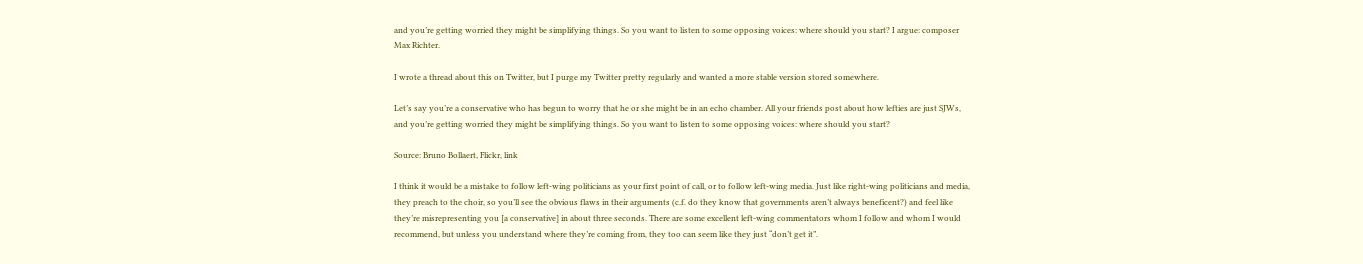and you’re getting worried they might be simplifying things. So you want to listen to some opposing voices: where should you start? I argue: composer Max Richter.

I wrote a thread about this on Twitter, but I purge my Twitter pretty regularly and wanted a more stable version stored somewhere.

Let’s say you’re a conservative who has begun to worry that he or she might be in an echo chamber. All your friends post about how lefties are just SJWs, and you’re getting worried they might be simplifying things. So you want to listen to some opposing voices: where should you start?

Source: Bruno Bollaert, Flickr, link

I think it would be a mistake to follow left-wing politicians as your first point of call, or to follow left-wing media. Just like right-wing politicians and media, they preach to the choir, so you’ll see the obvious flaws in their arguments (c.f. do they know that governments aren’t always beneficent?) and feel like they’re misrepresenting you [a conservative] in about three seconds. There are some excellent left-wing commentators whom I follow and whom I would recommend, but unless you understand where they’re coming from, they too can seem like they just “don’t get it”.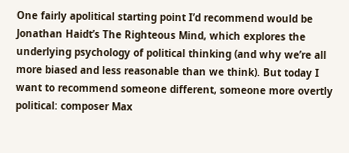One fairly apolitical starting point I’d recommend would be Jonathan Haidt’s The Righteous Mind, which explores the underlying psychology of political thinking (and why we’re all more biased and less reasonable than we think). But today I want to recommend someone different, someone more overtly political: composer Max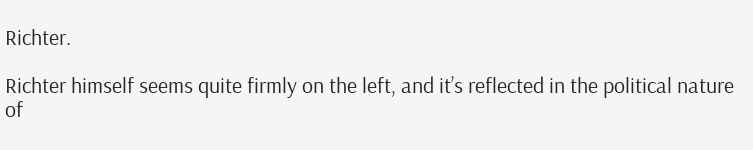Richter.

Richter himself seems quite firmly on the left, and it’s reflected in the political nature of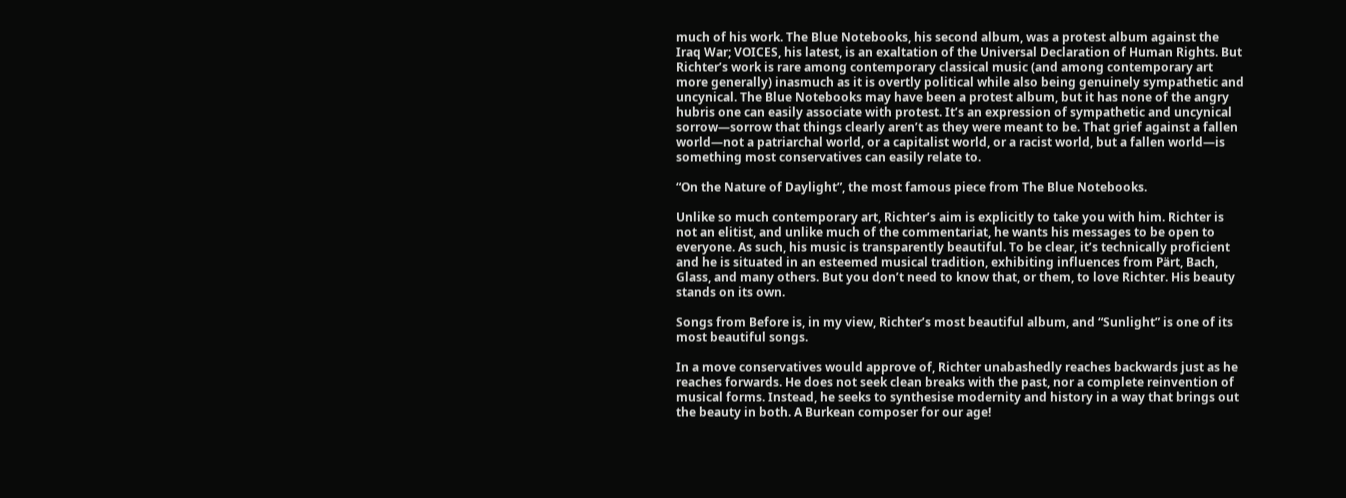much of his work. The Blue Notebooks, his second album, was a protest album against the Iraq War; VOICES, his latest, is an exaltation of the Universal Declaration of Human Rights. But Richter’s work is rare among contemporary classical music (and among contemporary art more generally) inasmuch as it is overtly political while also being genuinely sympathetic and uncynical. The Blue Notebooks may have been a protest album, but it has none of the angry hubris one can easily associate with protest. It’s an expression of sympathetic and uncynical sorrow—sorrow that things clearly aren’t as they were meant to be. That grief against a fallen world—not a patriarchal world, or a capitalist world, or a racist world, but a fallen world—is something most conservatives can easily relate to.

“On the Nature of Daylight”, the most famous piece from The Blue Notebooks.

Unlike so much contemporary art, Richter’s aim is explicitly to take you with him. Richter is not an elitist, and unlike much of the commentariat, he wants his messages to be open to everyone. As such, his music is transparently beautiful. To be clear, it’s technically proficient and he is situated in an esteemed musical tradition, exhibiting influences from Pärt, Bach, Glass, and many others. But you don’t need to know that, or them, to love Richter. His beauty stands on its own.

Songs from Before is, in my view, Richter’s most beautiful album, and “Sunlight” is one of its most beautiful songs.

In a move conservatives would approve of, Richter unabashedly reaches backwards just as he reaches forwards. He does not seek clean breaks with the past, nor a complete reinvention of musical forms. Instead, he seeks to synthesise modernity and history in a way that brings out the beauty in both. A Burkean composer for our age!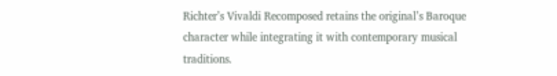Richter’s Vivaldi Recomposed retains the original’s Baroque character while integrating it with contemporary musical traditions.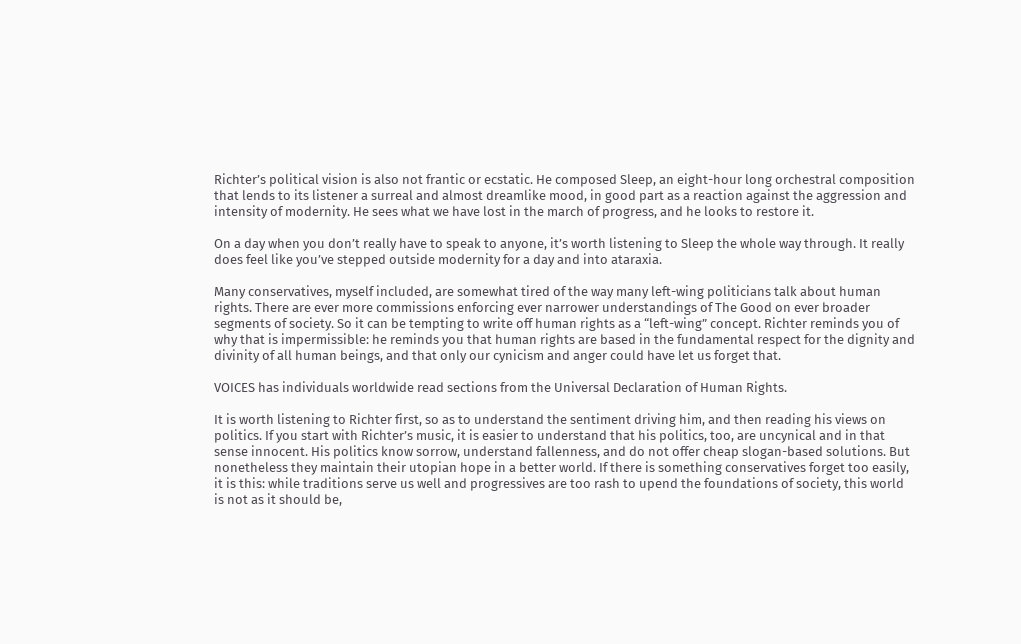Richter’s political vision is also not frantic or ecstatic. He composed Sleep, an eight-hour long orchestral composition that lends to its listener a surreal and almost dreamlike mood, in good part as a reaction against the aggression and intensity of modernity. He sees what we have lost in the march of progress, and he looks to restore it.

On a day when you don’t really have to speak to anyone, it’s worth listening to Sleep the whole way through. It really does feel like you’ve stepped outside modernity for a day and into ataraxia.

Many conservatives, myself included, are somewhat tired of the way many left-wing politicians talk about human rights. There are ever more commissions enforcing ever narrower understandings of The Good on ever broader segments of society. So it can be tempting to write off human rights as a “left-wing” concept. Richter reminds you of why that is impermissible: he reminds you that human rights are based in the fundamental respect for the dignity and divinity of all human beings, and that only our cynicism and anger could have let us forget that.

VOICES has individuals worldwide read sections from the Universal Declaration of Human Rights.

It is worth listening to Richter first, so as to understand the sentiment driving him, and then reading his views on politics. If you start with Richter’s music, it is easier to understand that his politics, too, are uncynical and in that sense innocent. His politics know sorrow, understand fallenness, and do not offer cheap slogan-based solutions. But nonetheless they maintain their utopian hope in a better world. If there is something conservatives forget too easily, it is this: while traditions serve us well and progressives are too rash to upend the foundations of society, this world is not as it should be,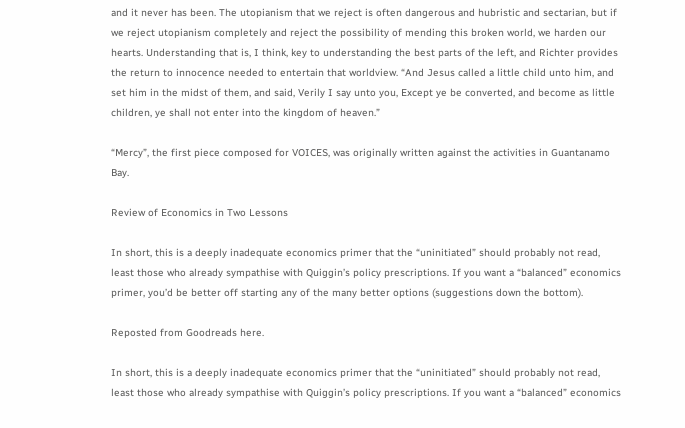and it never has been. The utopianism that we reject is often dangerous and hubristic and sectarian, but if we reject utopianism completely and reject the possibility of mending this broken world, we harden our hearts. Understanding that is, I think, key to understanding the best parts of the left, and Richter provides the return to innocence needed to entertain that worldview. “And Jesus called a little child unto him, and set him in the midst of them, and said, Verily I say unto you, Except ye be converted, and become as little children, ye shall not enter into the kingdom of heaven.”

“Mercy”, the first piece composed for VOICES, was originally written against the activities in Guantanamo Bay.

Review of Economics in Two Lessons

In short, this is a deeply inadequate economics primer that the “uninitiated” should probably not read, least those who already sympathise with Quiggin’s policy prescriptions. If you want a “balanced” economics primer, you’d be better off starting any of the many better options (suggestions down the bottom).

Reposted from Goodreads here.

In short, this is a deeply inadequate economics primer that the “uninitiated” should probably not read, least those who already sympathise with Quiggin’s policy prescriptions. If you want a “balanced” economics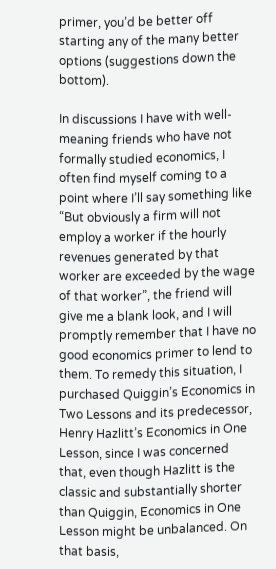primer, you’d be better off starting any of the many better options (suggestions down the bottom).

In discussions I have with well-meaning friends who have not formally studied economics, I often find myself coming to a point where I’ll say something like “But obviously a firm will not employ a worker if the hourly revenues generated by that worker are exceeded by the wage of that worker”, the friend will give me a blank look, and I will promptly remember that I have no good economics primer to lend to them. To remedy this situation, I purchased Quiggin’s Economics in Two Lessons and its predecessor, Henry Hazlitt’s Economics in One Lesson, since I was concerned that, even though Hazlitt is the classic and substantially shorter than Quiggin, Economics in One Lesson might be unbalanced. On that basis,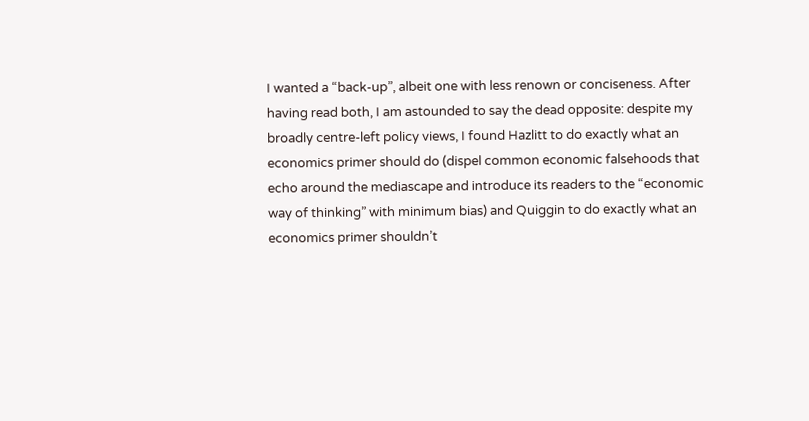I wanted a “back-up”, albeit one with less renown or conciseness. After having read both, I am astounded to say the dead opposite: despite my broadly centre-left policy views, I found Hazlitt to do exactly what an economics primer should do (dispel common economic falsehoods that echo around the mediascape and introduce its readers to the “economic way of thinking” with minimum bias) and Quiggin to do exactly what an economics primer shouldn’t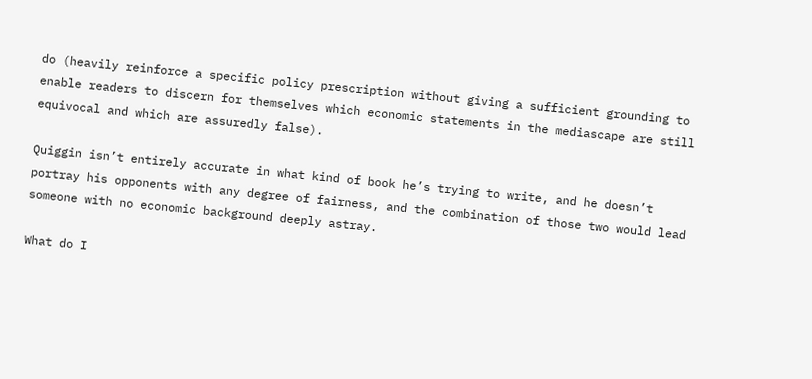do (heavily reinforce a specific policy prescription without giving a sufficient grounding to enable readers to discern for themselves which economic statements in the mediascape are still equivocal and which are assuredly false).

Quiggin isn’t entirely accurate in what kind of book he’s trying to write, and he doesn’t portray his opponents with any degree of fairness, and the combination of those two would lead someone with no economic background deeply astray.

What do I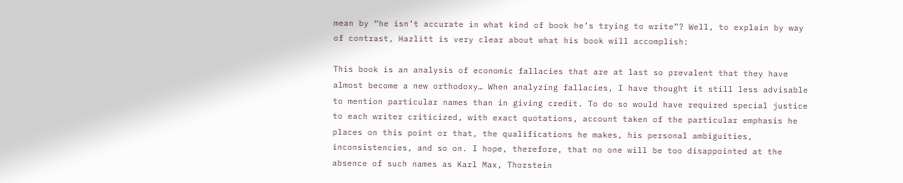mean by “he isn’t accurate in what kind of book he’s trying to write”? Well, to explain by way of contrast, Hazlitt is very clear about what his book will accomplish:

This book is an analysis of economic fallacies that are at last so prevalent that they have almost become a new orthodoxy… When analyzing fallacies, I have thought it still less advisable to mention particular names than in giving credit. To do so would have required special justice to each writer criticized, with exact quotations, account taken of the particular emphasis he places on this point or that, the qualifications he makes, his personal ambiguities, inconsistencies, and so on. I hope, therefore, that no one will be too disappointed at the absence of such names as Karl Max, Thorstein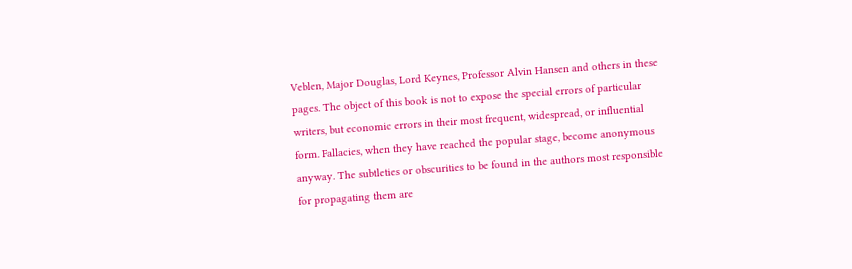Veblen, Major Douglas, Lord Keynes, Professor Alvin Hansen and others in these pages. The object of this book is not to expose the special errors of particular writers, but economic errors in their most frequent, widespread, or influential form. Fallacies, when they have reached the popular stage, become anonymous anyway. The subtleties or obscurities to be found in the authors most responsible for propagating them are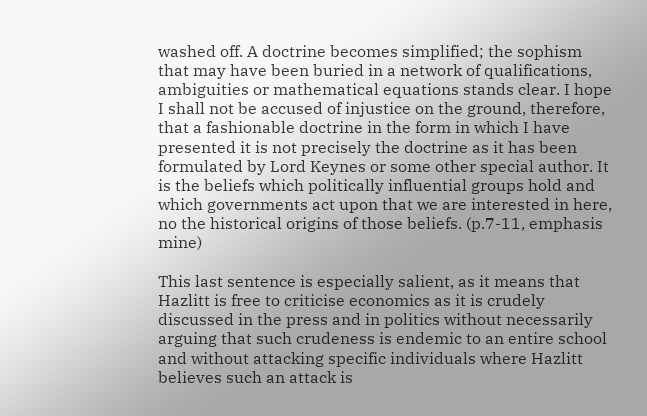washed off. A doctrine becomes simplified; the sophism that may have been buried in a network of qualifications, ambiguities or mathematical equations stands clear. I hope I shall not be accused of injustice on the ground, therefore, that a fashionable doctrine in the form in which I have presented it is not precisely the doctrine as it has been formulated by Lord Keynes or some other special author. It is the beliefs which politically influential groups hold and which governments act upon that we are interested in here, no the historical origins of those beliefs. (p.7-11, emphasis mine)

This last sentence is especially salient, as it means that Hazlitt is free to criticise economics as it is crudely discussed in the press and in politics without necessarily arguing that such crudeness is endemic to an entire school and without attacking specific individuals where Hazlitt believes such an attack is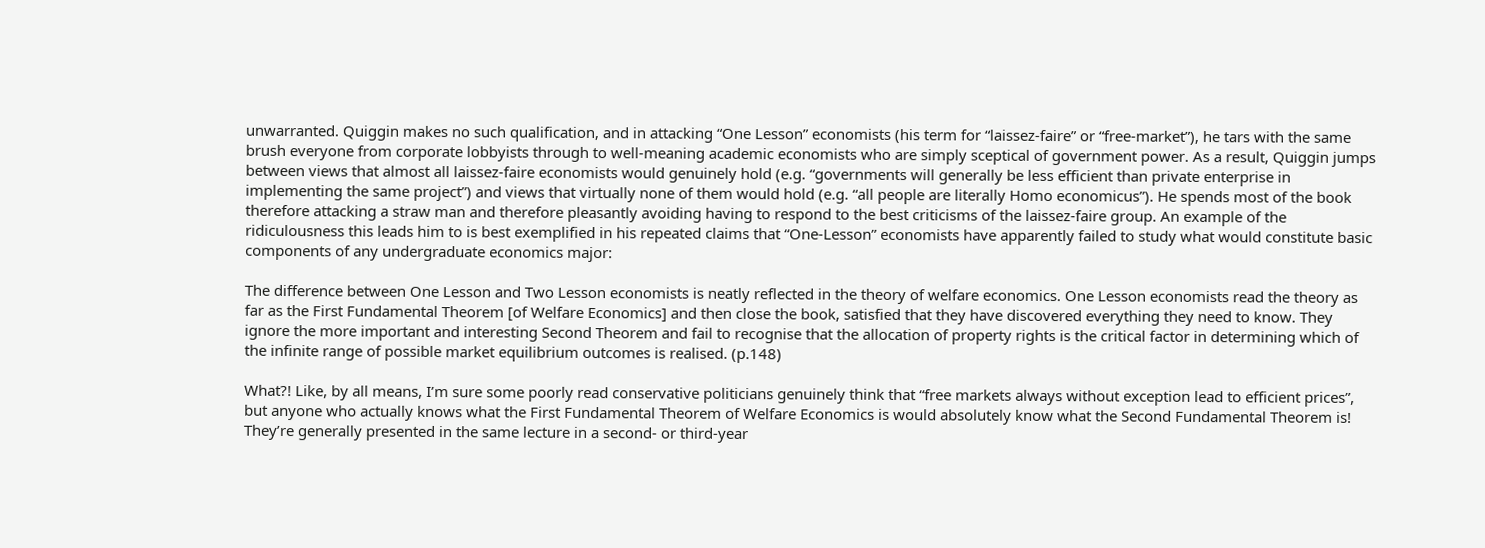unwarranted. Quiggin makes no such qualification, and in attacking “One Lesson” economists (his term for “laissez-faire” or “free-market”), he tars with the same brush everyone from corporate lobbyists through to well-meaning academic economists who are simply sceptical of government power. As a result, Quiggin jumps between views that almost all laissez-faire economists would genuinely hold (e.g. “governments will generally be less efficient than private enterprise in implementing the same project”) and views that virtually none of them would hold (e.g. “all people are literally Homo economicus”). He spends most of the book therefore attacking a straw man and therefore pleasantly avoiding having to respond to the best criticisms of the laissez-faire group. An example of the ridiculousness this leads him to is best exemplified in his repeated claims that “One-Lesson” economists have apparently failed to study what would constitute basic components of any undergraduate economics major:

The difference between One Lesson and Two Lesson economists is neatly reflected in the theory of welfare economics. One Lesson economists read the theory as far as the First Fundamental Theorem [of Welfare Economics] and then close the book, satisfied that they have discovered everything they need to know. They ignore the more important and interesting Second Theorem and fail to recognise that the allocation of property rights is the critical factor in determining which of the infinite range of possible market equilibrium outcomes is realised. (p.148)

What?! Like, by all means, I’m sure some poorly read conservative politicians genuinely think that “free markets always without exception lead to efficient prices”, but anyone who actually knows what the First Fundamental Theorem of Welfare Economics is would absolutely know what the Second Fundamental Theorem is! They’re generally presented in the same lecture in a second- or third-year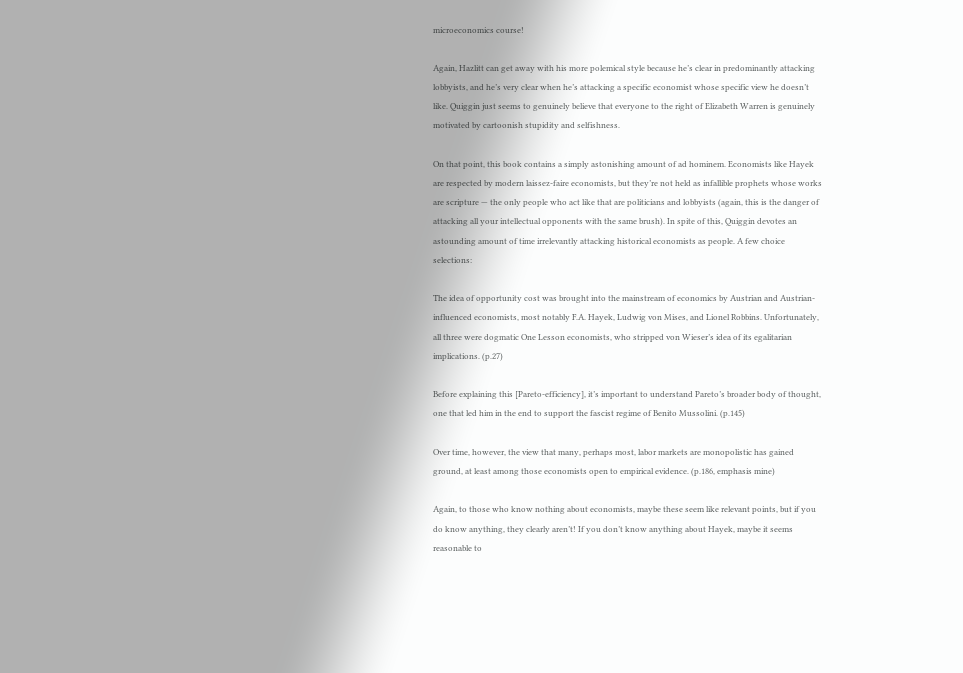microeconomics course!

Again, Hazlitt can get away with his more polemical style because he’s clear in predominantly attacking lobbyists, and he’s very clear when he’s attacking a specific economist whose specific view he doesn’t like. Quiggin just seems to genuinely believe that everyone to the right of Elizabeth Warren is genuinely motivated by cartoonish stupidity and selfishness.

On that point, this book contains a simply astonishing amount of ad hominem. Economists like Hayek are respected by modern laissez-faire economists, but they’re not held as infallible prophets whose works are scripture — the only people who act like that are politicians and lobbyists (again, this is the danger of attacking all your intellectual opponents with the same brush). In spite of this, Quiggin devotes an astounding amount of time irrelevantly attacking historical economists as people. A few choice selections:

The idea of opportunity cost was brought into the mainstream of economics by Austrian and Austrian-influenced economists, most notably F.A. Hayek, Ludwig von Mises, and Lionel Robbins. Unfortunately, all three were dogmatic One Lesson economists, who stripped von Wieser’s idea of its egalitarian implications. (p.27)

Before explaining this [Pareto-efficiency], it’s important to understand Pareto’s broader body of thought, one that led him in the end to support the fascist regime of Benito Mussolini. (p.145)

Over time, however, the view that many, perhaps most, labor markets are monopolistic has gained ground, at least among those economists open to empirical evidence. (p.186, emphasis mine)

Again, to those who know nothing about economists, maybe these seem like relevant points, but if you do know anything, they clearly aren’t! If you don’t know anything about Hayek, maybe it seems reasonable to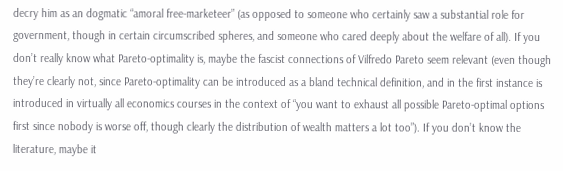decry him as an dogmatic “amoral free-marketeer” (as opposed to someone who certainly saw a substantial role for government, though in certain circumscribed spheres, and someone who cared deeply about the welfare of all). If you don’t really know what Pareto-optimality is, maybe the fascist connections of Vilfredo Pareto seem relevant (even though they’re clearly not, since Pareto-optimality can be introduced as a bland technical definition, and in the first instance is introduced in virtually all economics courses in the context of “you want to exhaust all possible Pareto-optimal options first since nobody is worse off, though clearly the distribution of wealth matters a lot too”). If you don’t know the literature, maybe it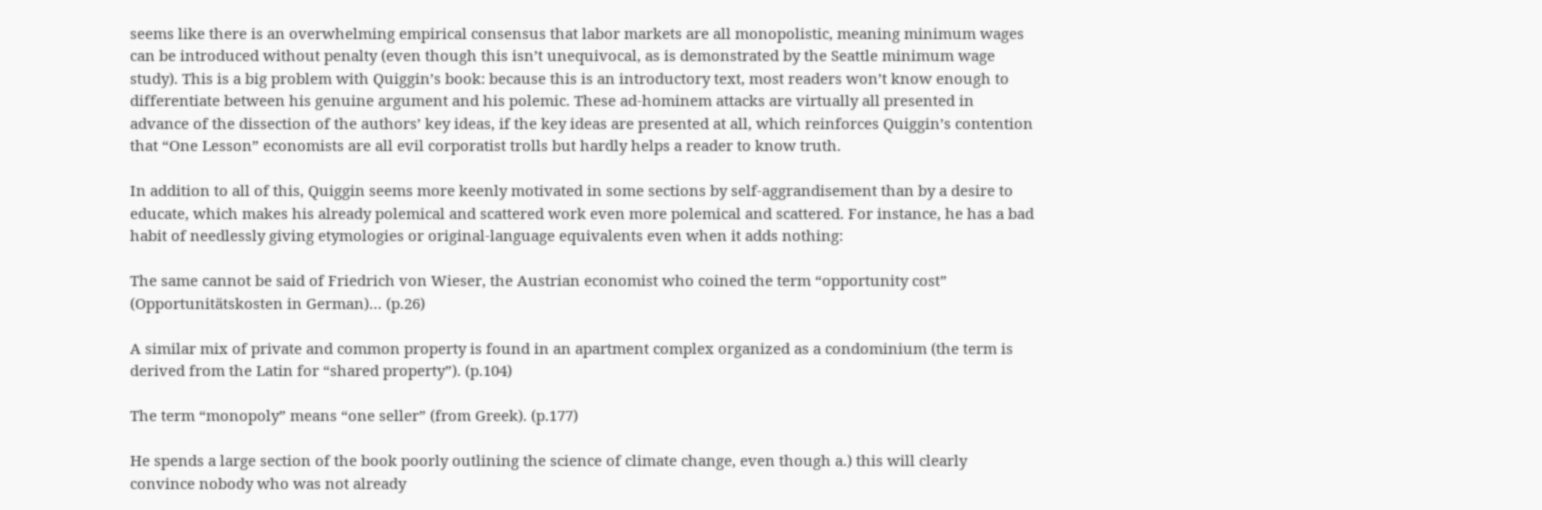seems like there is an overwhelming empirical consensus that labor markets are all monopolistic, meaning minimum wages can be introduced without penalty (even though this isn’t unequivocal, as is demonstrated by the Seattle minimum wage study). This is a big problem with Quiggin’s book: because this is an introductory text, most readers won’t know enough to differentiate between his genuine argument and his polemic. These ad-hominem attacks are virtually all presented in advance of the dissection of the authors’ key ideas, if the key ideas are presented at all, which reinforces Quiggin’s contention that “One Lesson” economists are all evil corporatist trolls but hardly helps a reader to know truth.

In addition to all of this, Quiggin seems more keenly motivated in some sections by self-aggrandisement than by a desire to educate, which makes his already polemical and scattered work even more polemical and scattered. For instance, he has a bad habit of needlessly giving etymologies or original-language equivalents even when it adds nothing:

The same cannot be said of Friedrich von Wieser, the Austrian economist who coined the term “opportunity cost” (Opportunitätskosten in German)… (p.26)

A similar mix of private and common property is found in an apartment complex organized as a condominium (the term is derived from the Latin for “shared property”). (p.104)

The term “monopoly” means “one seller” (from Greek). (p.177)

He spends a large section of the book poorly outlining the science of climate change, even though a.) this will clearly convince nobody who was not already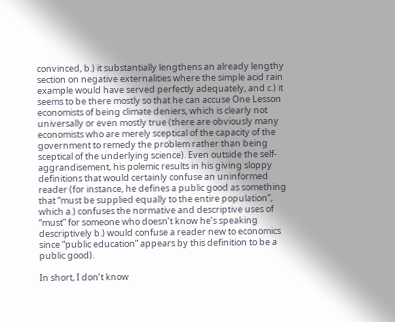convinced, b.) it substantially lengthens an already lengthy section on negative externalities where the simple acid rain example would have served perfectly adequately, and c.) it seems to be there mostly so that he can accuse One Lesson economists of being climate deniers, which is clearly not universally or even mostly true (there are obviously many economists who are merely sceptical of the capacity of the government to remedy the problem rather than being sceptical of the underlying science). Even outside the self-aggrandisement, his polemic results in his giving sloppy definitions that would certainly confuse an uninformed reader (for instance, he defines a public good as something that “must be supplied equally to the entire population”, which a.) confuses the normative and descriptive uses of “must” for someone who doesn’t know he’s speaking descriptively b.) would confuse a reader new to economics since “public education” appears by this definition to be a public good).

In short, I don’t know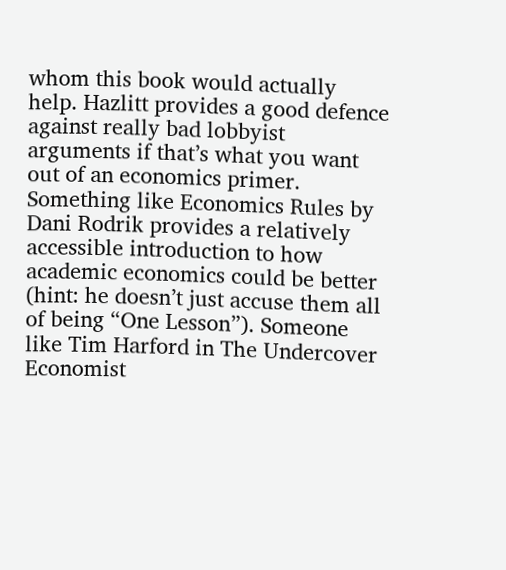whom this book would actually help. Hazlitt provides a good defence against really bad lobbyist arguments if that’s what you want out of an economics primer. Something like Economics Rules by Dani Rodrik provides a relatively accessible introduction to how academic economics could be better (hint: he doesn’t just accuse them all of being “One Lesson”). Someone like Tim Harford in The Undercover Economist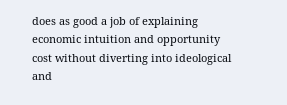does as good a job of explaining economic intuition and opportunity cost without diverting into ideological and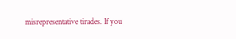misrepresentative tirades. If you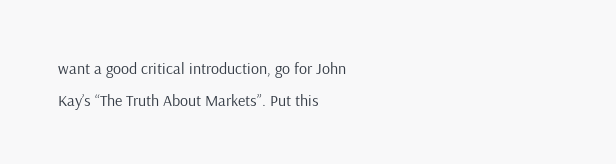want a good critical introduction, go for John Kay’s “The Truth About Markets”. Put this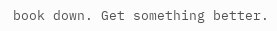book down. Get something better.